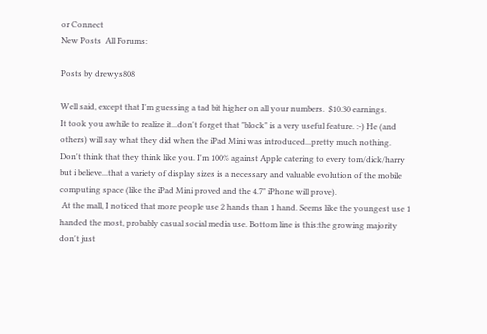or Connect
New Posts  All Forums:

Posts by drewys808

Well said, except that I'm guessing a tad bit higher on all your numbers.  $10.30 earnings.
It took you awhile to realize it...don't forget that "block" is a very useful feature. :-) He (and others) will say what they did when the iPad Mini was introduced...pretty much nothing. Don't think that they think like you. I'm 100% against Apple catering to every tom/dick/harry but i believe...that a variety of display sizes is a necessary and valuable evolution of the mobile computing space (like the iPad Mini proved and the 4.7" iPhone will prove).
 At the mall, I noticed that more people use 2 hands than 1 hand. Seems like the youngest use 1 handed the most, probably casual social media use. Bottom line is this:the growing majority don't just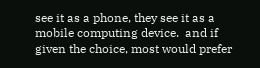see it as a phone, they see it as a mobile computing device.  and if given the choice, most would prefer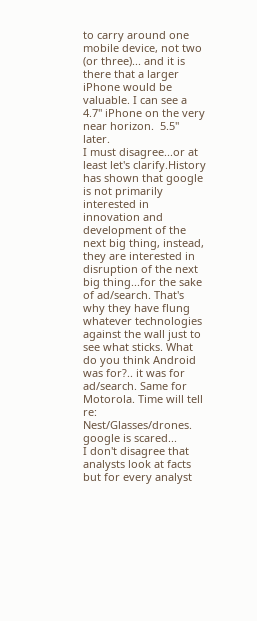to carry around one mobile device, not two (or three)... and it is there that a larger iPhone would be valuable. I can see a 4.7" iPhone on the very near horizon.  5.5" later.
I must disagree...or at least let's clarify.History has shown that google is not primarily interested in innovation and development of the next big thing, instead, they are interested in disruption of the next big thing...for the sake of ad/search. That's why they have flung whatever technologies against the wall just to see what sticks. What do you think Android was for?.. it was for ad/search. Same for Motorola. Time will tell re: Nest/Glasses/drones. google is scared...
I don't disagree that analysts look at facts but for every analyst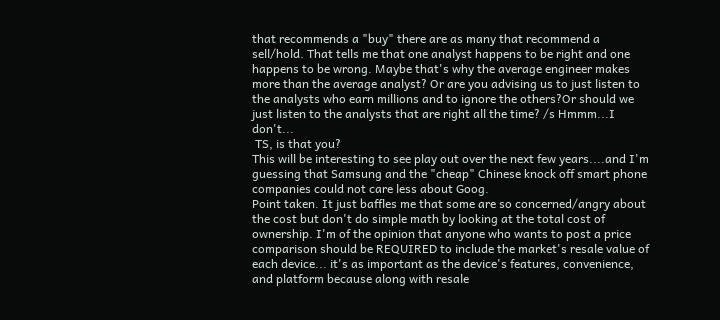that recommends a "buy" there are as many that recommend a sell/hold. That tells me that one analyst happens to be right and one happens to be wrong. Maybe that's why the average engineer makes more than the average analyst? Or are you advising us to just listen to the analysts who earn millions and to ignore the others?Or should we just listen to the analysts that are right all the time? /s Hmmm...I don't...
 TS, is that you?
This will be interesting to see play out over the next few years....and I'm guessing that Samsung and the "cheap" Chinese knock off smart phone companies could not care less about Goog.
Point taken. It just baffles me that some are so concerned/angry about the cost but don't do simple math by looking at the total cost of ownership. I'm of the opinion that anyone who wants to post a price comparison should be REQUIRED to include the market's resale value of each device... it's as important as the device's features, convenience, and platform because along with resale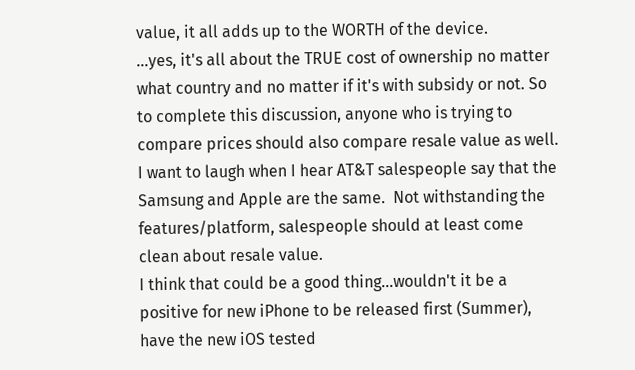value, it all adds up to the WORTH of the device.
...yes, it's all about the TRUE cost of ownership no matter what country and no matter if it's with subsidy or not. So to complete this discussion, anyone who is trying to compare prices should also compare resale value as well. I want to laugh when I hear AT&T salespeople say that the Samsung and Apple are the same.  Not withstanding the features/platform, salespeople should at least come clean about resale value.
I think that could be a good thing...wouldn't it be a positive for new iPhone to be released first (Summer), have the new iOS tested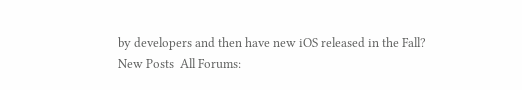by developers and then have new iOS released in the Fall?
New Posts  All Forums: